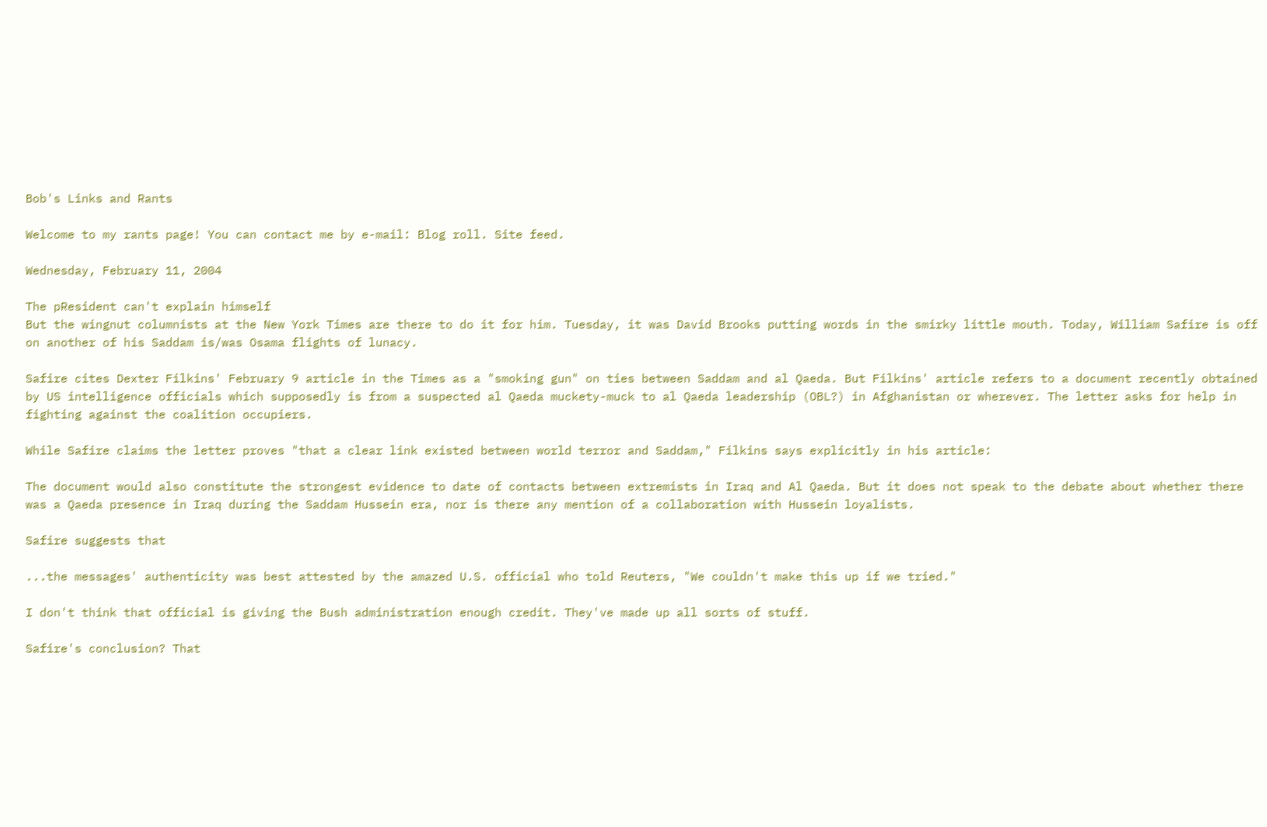Bob's Links and Rants

Welcome to my rants page! You can contact me by e-mail: Blog roll. Site feed.

Wednesday, February 11, 2004

The pResident can't explain himself
But the wingnut columnists at the New York Times are there to do it for him. Tuesday, it was David Brooks putting words in the smirky little mouth. Today, William Safire is off on another of his Saddam is/was Osama flights of lunacy.

Safire cites Dexter Filkins' February 9 article in the Times as a "smoking gun" on ties between Saddam and al Qaeda. But Filkins' article refers to a document recently obtained by US intelligence officials which supposedly is from a suspected al Qaeda muckety-muck to al Qaeda leadership (OBL?) in Afghanistan or wherever. The letter asks for help in fighting against the coalition occupiers.

While Safire claims the letter proves "that a clear link existed between world terror and Saddam," Filkins says explicitly in his article:

The document would also constitute the strongest evidence to date of contacts between extremists in Iraq and Al Qaeda. But it does not speak to the debate about whether there was a Qaeda presence in Iraq during the Saddam Hussein era, nor is there any mention of a collaboration with Hussein loyalists.

Safire suggests that

...the messages' authenticity was best attested by the amazed U.S. official who told Reuters, "We couldn't make this up if we tried."

I don't think that official is giving the Bush administration enough credit. They've made up all sorts of stuff.

Safire's conclusion? That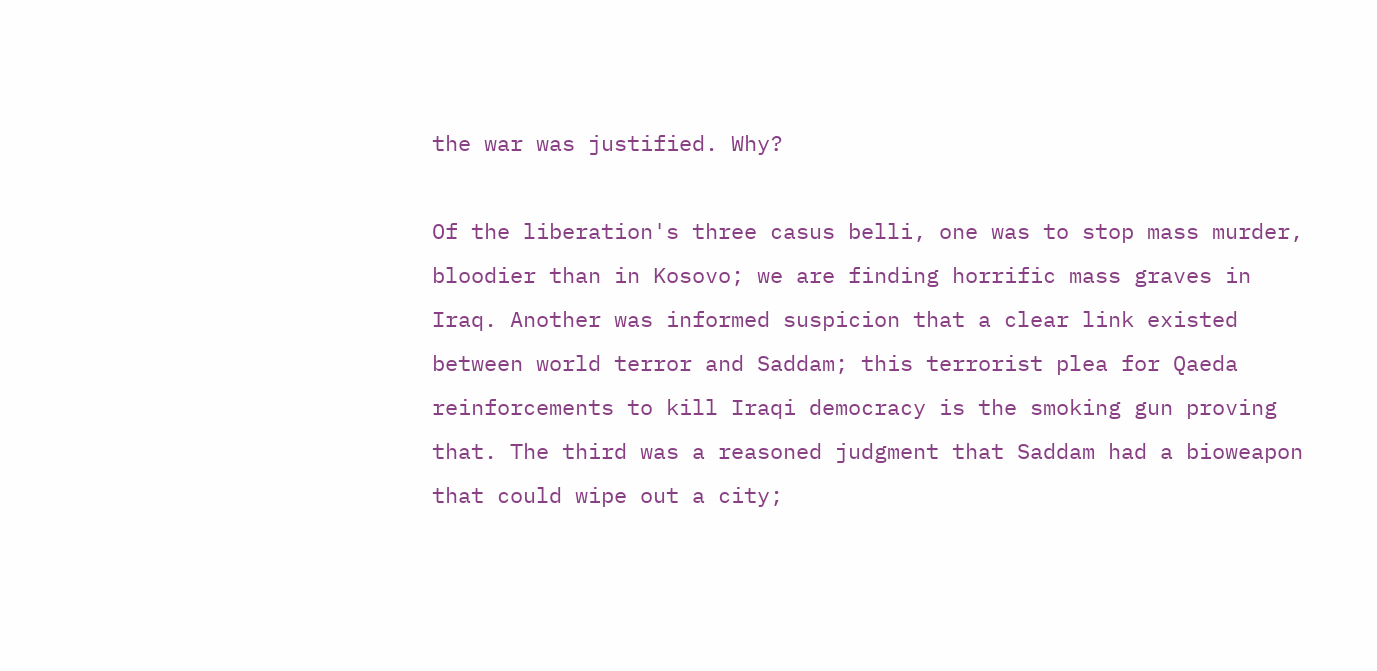the war was justified. Why?

Of the liberation's three casus belli, one was to stop mass murder, bloodier than in Kosovo; we are finding horrific mass graves in Iraq. Another was informed suspicion that a clear link existed between world terror and Saddam; this terrorist plea for Qaeda reinforcements to kill Iraqi democracy is the smoking gun proving that. The third was a reasoned judgment that Saddam had a bioweapon that could wipe out a city;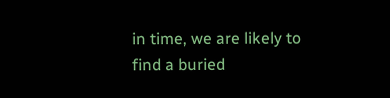in time, we are likely to find a buried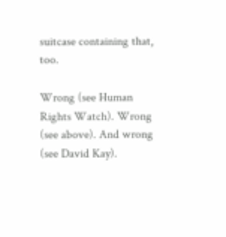suitcase containing that, too.

Wrong (see Human Rights Watch). Wrong (see above). And wrong (see David Kay).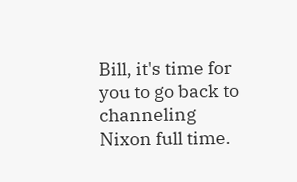Bill, it's time for you to go back to channeling Nixon full time.